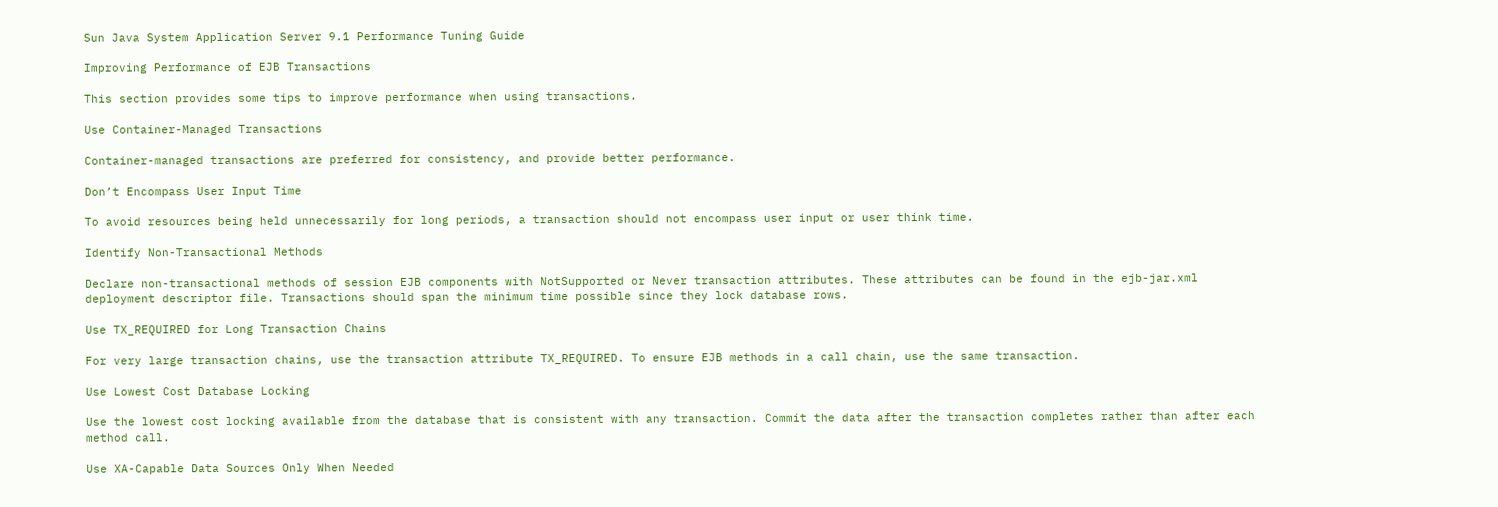Sun Java System Application Server 9.1 Performance Tuning Guide

Improving Performance of EJB Transactions

This section provides some tips to improve performance when using transactions.

Use Container-Managed Transactions

Container-managed transactions are preferred for consistency, and provide better performance.

Don’t Encompass User Input Time

To avoid resources being held unnecessarily for long periods, a transaction should not encompass user input or user think time.

Identify Non-Transactional Methods

Declare non-transactional methods of session EJB components with NotSupported or Never transaction attributes. These attributes can be found in the ejb-jar.xml deployment descriptor file. Transactions should span the minimum time possible since they lock database rows.

Use TX_REQUIRED for Long Transaction Chains

For very large transaction chains, use the transaction attribute TX_REQUIRED. To ensure EJB methods in a call chain, use the same transaction.

Use Lowest Cost Database Locking

Use the lowest cost locking available from the database that is consistent with any transaction. Commit the data after the transaction completes rather than after each method call.

Use XA-Capable Data Sources Only When Needed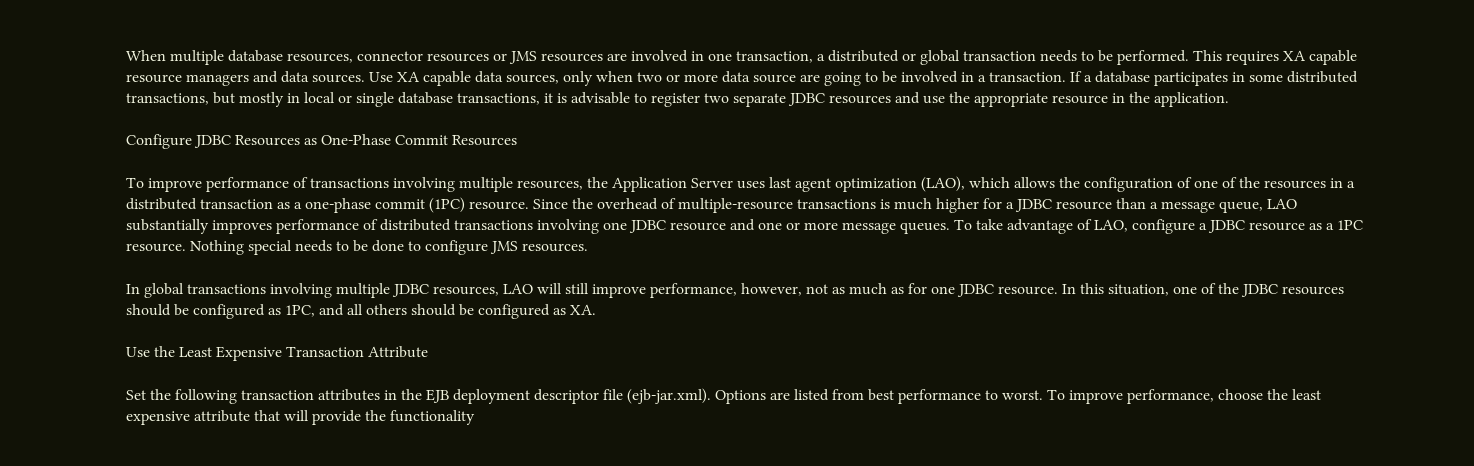When multiple database resources, connector resources or JMS resources are involved in one transaction, a distributed or global transaction needs to be performed. This requires XA capable resource managers and data sources. Use XA capable data sources, only when two or more data source are going to be involved in a transaction. If a database participates in some distributed transactions, but mostly in local or single database transactions, it is advisable to register two separate JDBC resources and use the appropriate resource in the application.

Configure JDBC Resources as One-Phase Commit Resources

To improve performance of transactions involving multiple resources, the Application Server uses last agent optimization (LAO), which allows the configuration of one of the resources in a distributed transaction as a one-phase commit (1PC) resource. Since the overhead of multiple-resource transactions is much higher for a JDBC resource than a message queue, LAO substantially improves performance of distributed transactions involving one JDBC resource and one or more message queues. To take advantage of LAO, configure a JDBC resource as a 1PC resource. Nothing special needs to be done to configure JMS resources.

In global transactions involving multiple JDBC resources, LAO will still improve performance, however, not as much as for one JDBC resource. In this situation, one of the JDBC resources should be configured as 1PC, and all others should be configured as XA.

Use the Least Expensive Transaction Attribute

Set the following transaction attributes in the EJB deployment descriptor file (ejb-jar.xml). Options are listed from best performance to worst. To improve performance, choose the least expensive attribute that will provide the functionality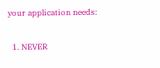your application needs:

  1. NEVER